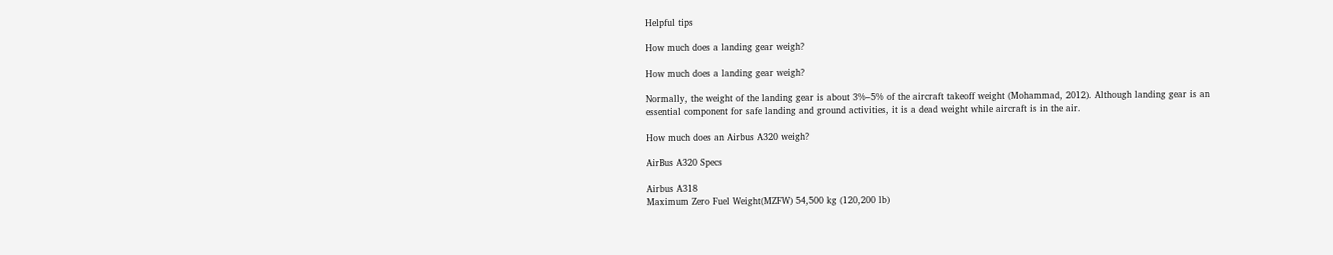Helpful tips

How much does a landing gear weigh?

How much does a landing gear weigh?

Normally, the weight of the landing gear is about 3%–5% of the aircraft takeoff weight (Mohammad, 2012). Although landing gear is an essential component for safe landing and ground activities, it is a dead weight while aircraft is in the air.

How much does an Airbus A320 weigh?

AirBus A320 Specs

Airbus A318
Maximum Zero Fuel Weight(MZFW) 54,500 kg (120,200 lb)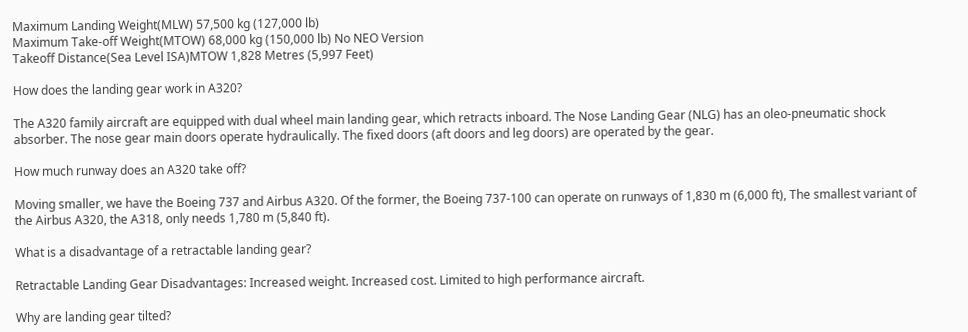Maximum Landing Weight(MLW) 57,500 kg (127,000 lb)
Maximum Take-off Weight(MTOW) 68,000 kg (150,000 lb) No NEO Version
Takeoff Distance(Sea Level ISA)MTOW 1,828 Metres (5,997 Feet)

How does the landing gear work in A320?

The A320 family aircraft are equipped with dual wheel main landing gear, which retracts inboard. The Nose Landing Gear (NLG) has an oleo-pneumatic shock absorber. The nose gear main doors operate hydraulically. The fixed doors (aft doors and leg doors) are operated by the gear.

How much runway does an A320 take off?

Moving smaller, we have the Boeing 737 and Airbus A320. Of the former, the Boeing 737-100 can operate on runways of 1,830 m (6,000 ft), The smallest variant of the Airbus A320, the A318, only needs 1,780 m (5,840 ft).

What is a disadvantage of a retractable landing gear?

Retractable Landing Gear Disadvantages: Increased weight. Increased cost. Limited to high performance aircraft.

Why are landing gear tilted?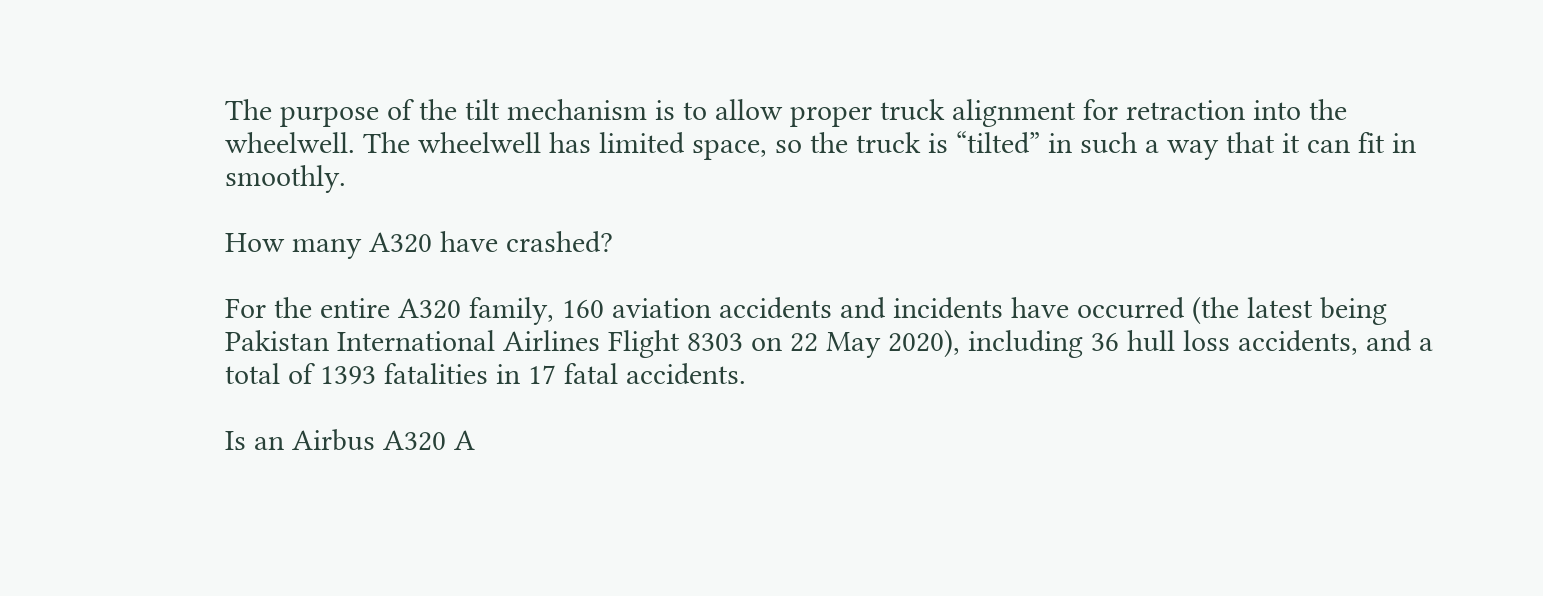The purpose of the tilt mechanism is to allow proper truck alignment for retraction into the wheelwell. The wheelwell has limited space, so the truck is “tilted” in such a way that it can fit in smoothly.

How many A320 have crashed?

For the entire A320 family, 160 aviation accidents and incidents have occurred (the latest being Pakistan International Airlines Flight 8303 on 22 May 2020), including 36 hull loss accidents, and a total of 1393 fatalities in 17 fatal accidents.

Is an Airbus A320 A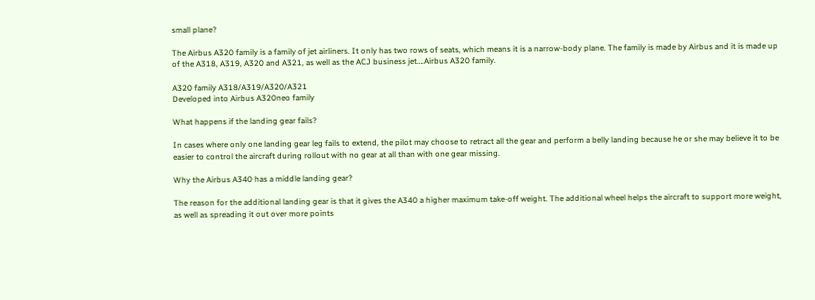small plane?

The Airbus A320 family is a family of jet airliners. It only has two rows of seats, which means it is a narrow-body plane. The family is made by Airbus and it is made up of the A318, A319, A320 and A321, as well as the ACJ business jet….Airbus A320 family.

A320 family A318/A319/A320/A321
Developed into Airbus A320neo family

What happens if the landing gear fails?

In cases where only one landing gear leg fails to extend, the pilot may choose to retract all the gear and perform a belly landing because he or she may believe it to be easier to control the aircraft during rollout with no gear at all than with one gear missing.

Why the Airbus A340 has a middle landing gear?

The reason for the additional landing gear is that it gives the A340 a higher maximum take-off weight. The additional wheel helps the aircraft to support more weight, as well as spreading it out over more points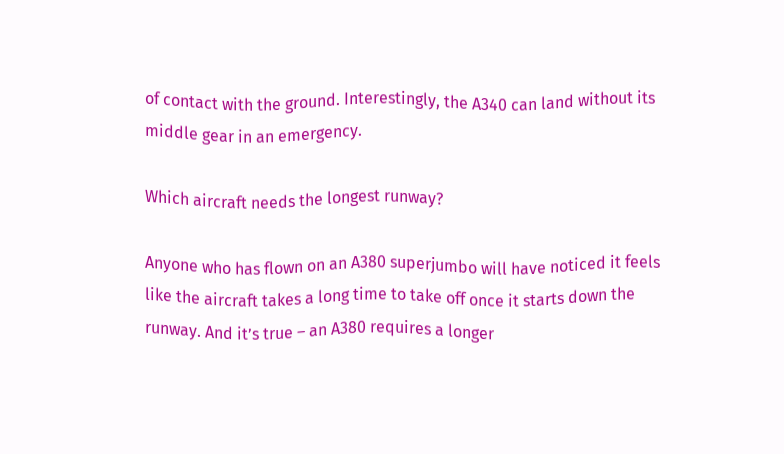of contact with the ground. Interestingly, the A340 can land without its middle gear in an emergency.

Which aircraft needs the longest runway?

Anyone who has flown on an A380 superjumbo will have noticed it feels like the aircraft takes a long time to take off once it starts down the runway. And it’s true – an A380 requires a longer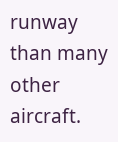runway than many other aircraft.